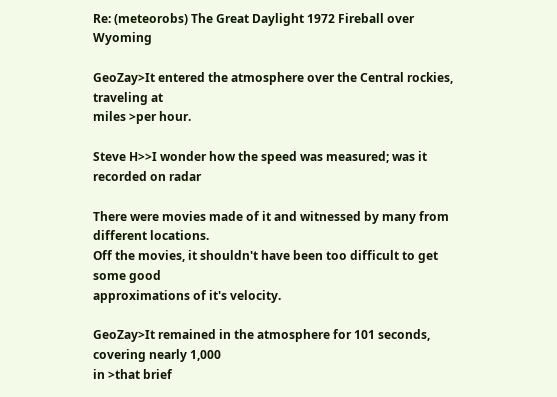Re: (meteorobs) The Great Daylight 1972 Fireball over Wyoming

GeoZay>It entered the atmosphere over the Central rockies, traveling at
miles >per hour.

Steve H>>I wonder how the speed was measured; was it recorded on radar

There were movies made of it and witnessed by many from different locations.
Off the movies, it shouldn't have been too difficult to get some good
approximations of it's velocity.

GeoZay>It remained in the atmosphere for 101 seconds, covering nearly 1,000
in >that brief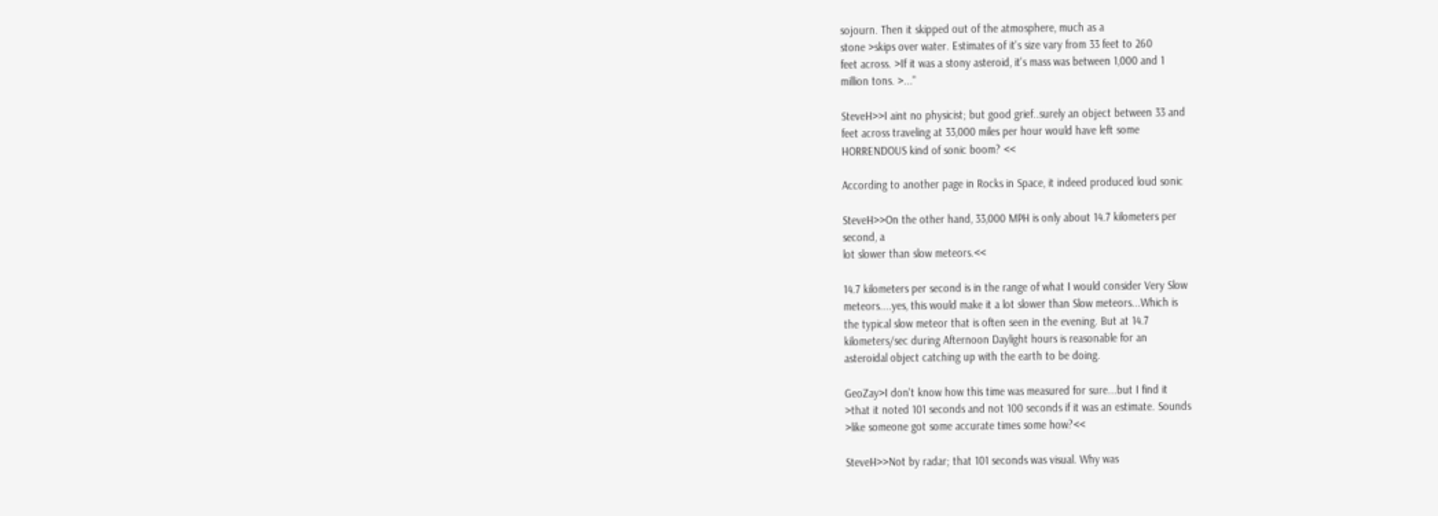sojourn. Then it skipped out of the atmosphere, much as a
stone >skips over water. Estimates of it's size vary from 33 feet to 260
feet across. >If it was a stony asteroid, it's mass was between 1,000 and 1
million tons. >..."

SteveH>>I aint no physicist; but good grief..surely an object between 33 and
feet across traveling at 33,000 miles per hour would have left some
HORRENDOUS kind of sonic boom? <<

According to another page in Rocks in Space, it indeed produced loud sonic

SteveH>>On the other hand, 33,000 MPH is only about 14.7 kilometers per
second, a
lot slower than slow meteors.<<

14.7 kilometers per second is in the range of what I would consider Very Slow
meteors....yes, this would make it a lot slower than Slow meteors...Which is
the typical slow meteor that is often seen in the evening. But at 14.7
kilometers/sec during Afternoon Daylight hours is reasonable for an
asteroidal object catching up with the earth to be doing.

GeoZay>I don't know how this time was measured for sure...but I find it
>that it noted 101 seconds and not 100 seconds if it was an estimate. Sounds
>like someone got some accurate times some how?<<

SteveH>>Not by radar; that 101 seconds was visual. Why was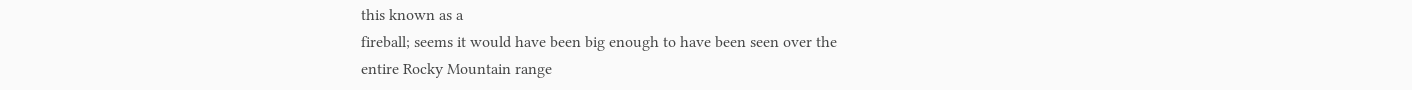this known as a
fireball; seems it would have been big enough to have been seen over the
entire Rocky Mountain range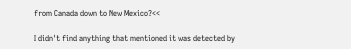from Canada down to New Mexico?<<

I didn't find anything that mentioned it was detected by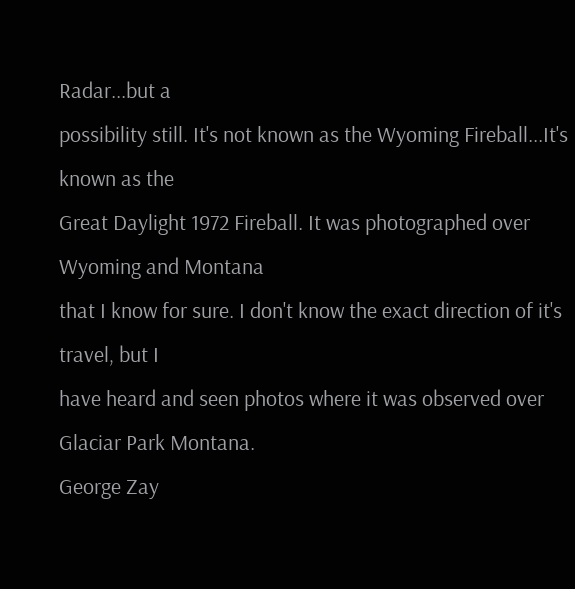Radar...but a
possibility still. It's not known as the Wyoming Fireball...It's known as the
Great Daylight 1972 Fireball. It was photographed over Wyoming and Montana
that I know for sure. I don't know the exact direction of it's travel, but I
have heard and seen photos where it was observed over Glaciar Park Montana.
George Zay